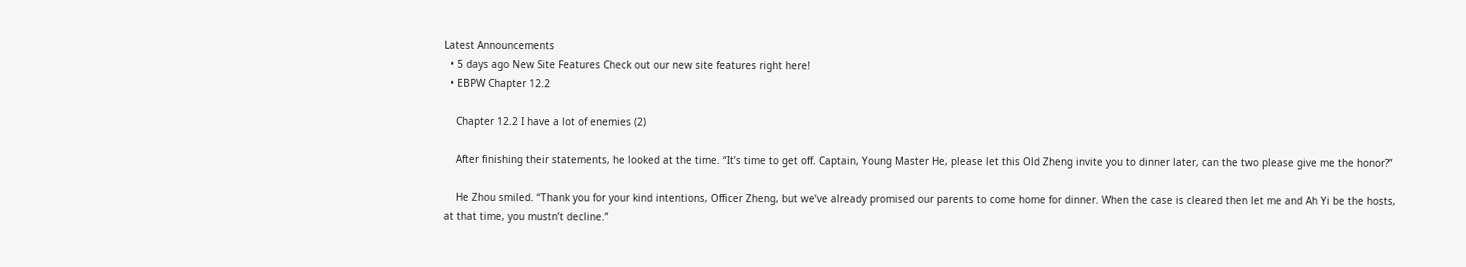Latest Announcements
  • 5 days ago New Site Features Check out our new site features right here!
  • EBPW Chapter 12.2

    Chapter 12.2 I have a lot of enemies (2)

    After finishing their statements, he looked at the time. “It’s time to get off. Captain, Young Master He, please let this Old Zheng invite you to dinner later, can the two please give me the honor?”

    He Zhou smiled. “Thank you for your kind intentions, Officer Zheng, but we’ve already promised our parents to come home for dinner. When the case is cleared then let me and Ah Yi be the hosts, at that time, you mustn’t decline.”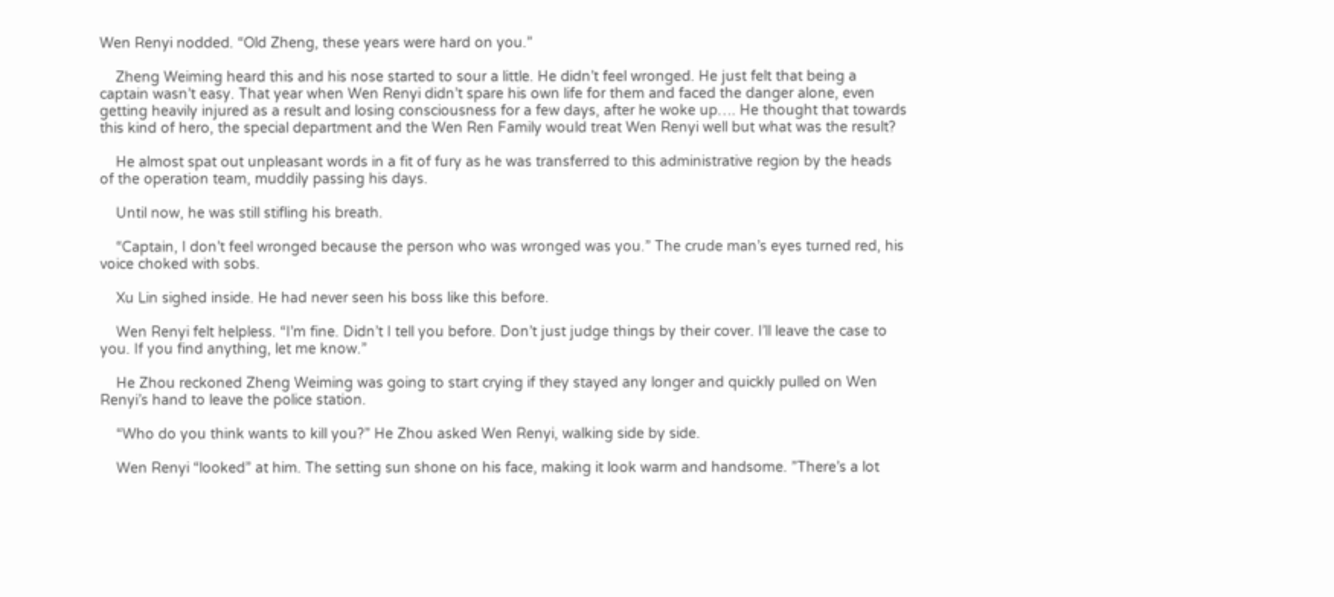Wen Renyi nodded. “Old Zheng, these years were hard on you.”

    Zheng Weiming heard this and his nose started to sour a little. He didn’t feel wronged. He just felt that being a captain wasn’t easy. That year when Wen Renyi didn’t spare his own life for them and faced the danger alone, even getting heavily injured as a result and losing consciousness for a few days, after he woke up…. He thought that towards this kind of hero, the special department and the Wen Ren Family would treat Wen Renyi well but what was the result?

    He almost spat out unpleasant words in a fit of fury as he was transferred to this administrative region by the heads of the operation team, muddily passing his days.

    Until now, he was still stifling his breath.

    “Captain, I don’t feel wronged because the person who was wronged was you.” The crude man’s eyes turned red, his voice choked with sobs.

    Xu Lin sighed inside. He had never seen his boss like this before.

    Wen Renyi felt helpless. “I’m fine. Didn’t I tell you before. Don’t just judge things by their cover. I’ll leave the case to you. If you find anything, let me know.”

    He Zhou reckoned Zheng Weiming was going to start crying if they stayed any longer and quickly pulled on Wen Renyi’s hand to leave the police station.

    “Who do you think wants to kill you?” He Zhou asked Wen Renyi, walking side by side.

    Wen Renyi “looked” at him. The setting sun shone on his face, making it look warm and handsome. ”There’s a lot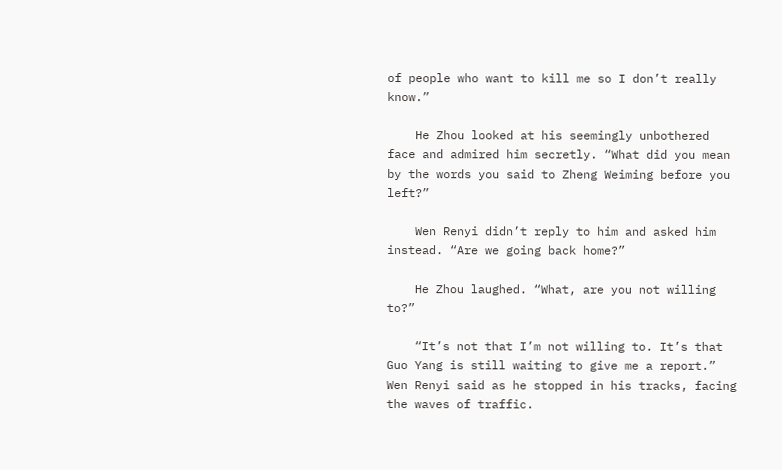of people who want to kill me so I don’t really know.”

    He Zhou looked at his seemingly unbothered face and admired him secretly. “What did you mean by the words you said to Zheng Weiming before you left?”

    Wen Renyi didn’t reply to him and asked him instead. “Are we going back home?”

    He Zhou laughed. “What, are you not willing to?”

    “It’s not that I’m not willing to. It’s that Guo Yang is still waiting to give me a report.” Wen Renyi said as he stopped in his tracks, facing the waves of traffic.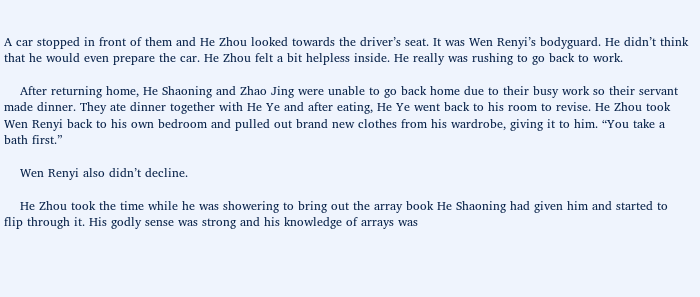A car stopped in front of them and He Zhou looked towards the driver’s seat. It was Wen Renyi’s bodyguard. He didn’t think that he would even prepare the car. He Zhou felt a bit helpless inside. He really was rushing to go back to work.

    After returning home, He Shaoning and Zhao Jing were unable to go back home due to their busy work so their servant made dinner. They ate dinner together with He Ye and after eating, He Ye went back to his room to revise. He Zhou took Wen Renyi back to his own bedroom and pulled out brand new clothes from his wardrobe, giving it to him. “You take a bath first.”

    Wen Renyi also didn’t decline.

    He Zhou took the time while he was showering to bring out the array book He Shaoning had given him and started to flip through it. His godly sense was strong and his knowledge of arrays was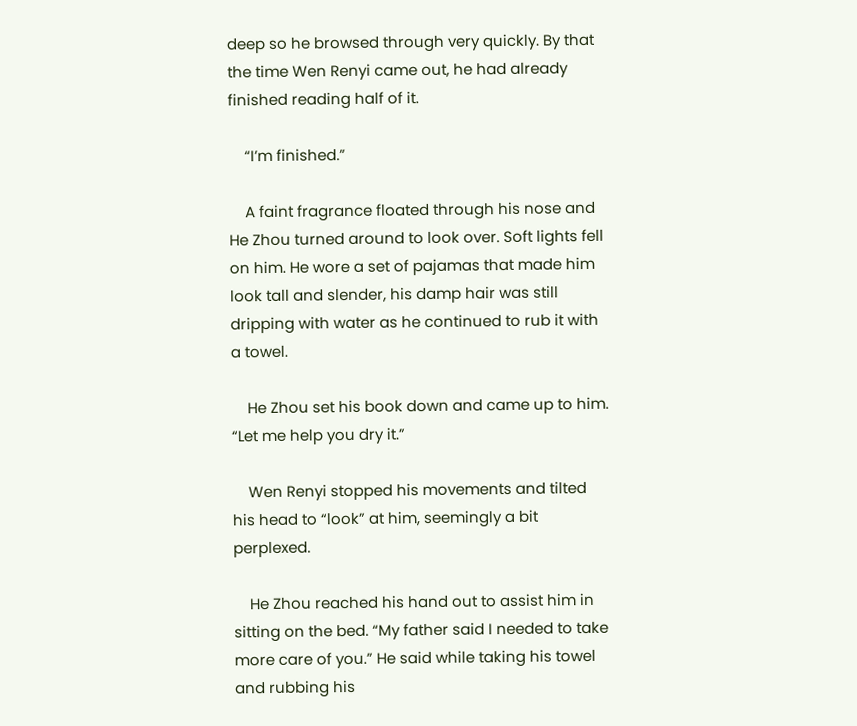deep so he browsed through very quickly. By that the time Wen Renyi came out, he had already finished reading half of it.

    “I’m finished.”

    A faint fragrance floated through his nose and He Zhou turned around to look over. Soft lights fell on him. He wore a set of pajamas that made him look tall and slender, his damp hair was still dripping with water as he continued to rub it with a towel.

    He Zhou set his book down and came up to him. “Let me help you dry it.”

    Wen Renyi stopped his movements and tilted his head to “look” at him, seemingly a bit perplexed.

    He Zhou reached his hand out to assist him in sitting on the bed. “My father said I needed to take more care of you.” He said while taking his towel and rubbing his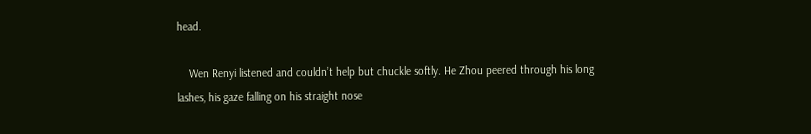head.

    Wen Renyi listened and couldn’t help but chuckle softly. He Zhou peered through his long lashes, his gaze falling on his straight nose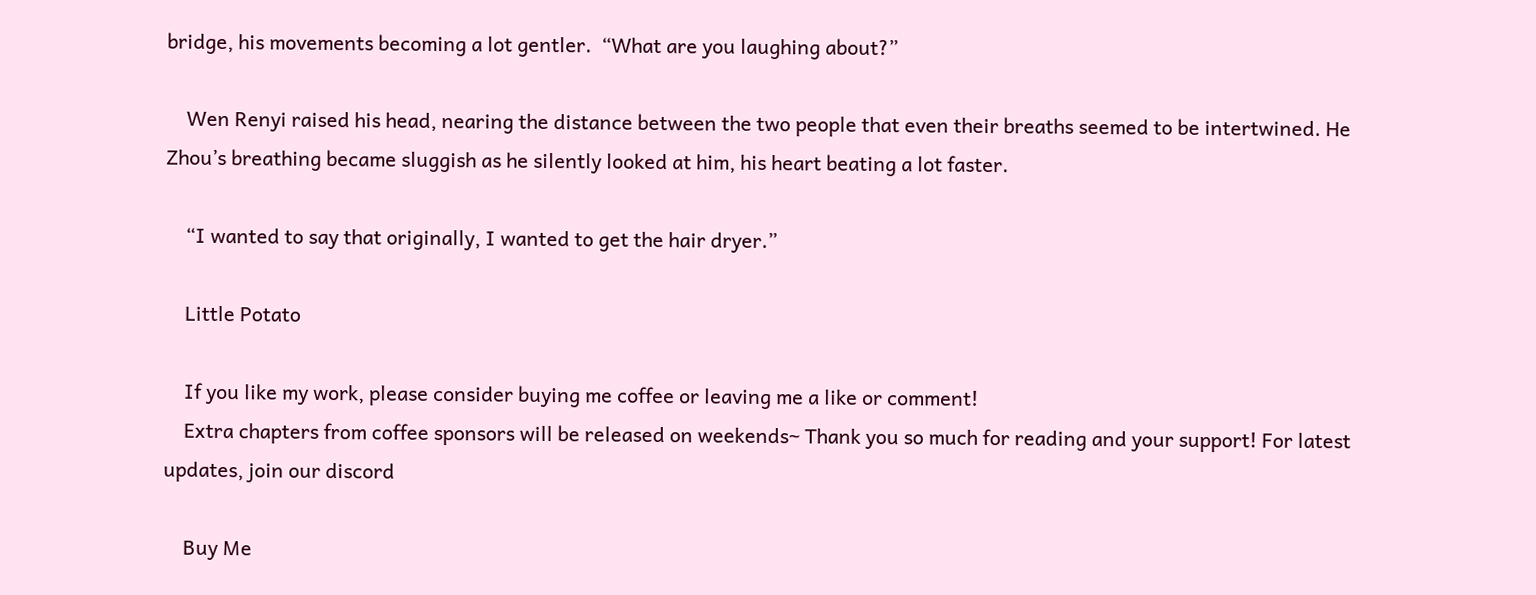bridge, his movements becoming a lot gentler.  “What are you laughing about?”

    Wen Renyi raised his head, nearing the distance between the two people that even their breaths seemed to be intertwined. He Zhou’s breathing became sluggish as he silently looked at him, his heart beating a lot faster.

    “I wanted to say that originally, I wanted to get the hair dryer.”

    Little Potato

    If you like my work, please consider buying me coffee or leaving me a like or comment!
    Extra chapters from coffee sponsors will be released on weekends~ Thank you so much for reading and your support! For latest updates, join our discord

    Buy Me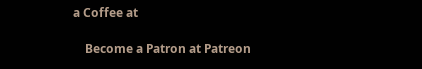a Coffee at

    Become a Patron at Patreon